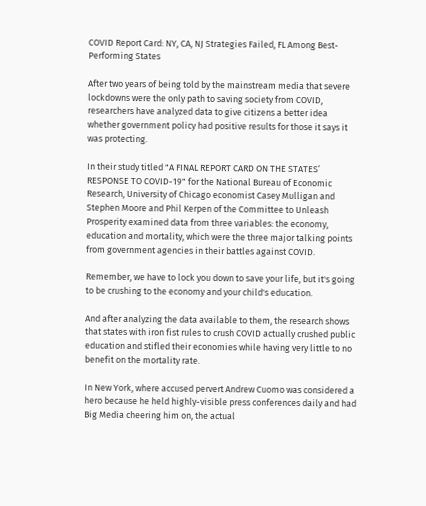COVID Report Card: NY, CA, NJ Strategies Failed, FL Among Best-Performing States

After two years of being told by the mainstream media that severe lockdowns were the only path to saving society from COVID, researchers have analyzed data to give citizens a better idea whether government policy had positive results for those it says it was protecting.

In their study titled "A FINAL REPORT CARD ON THE STATES’ RESPONSE TO COVID-19" for the National Bureau of Economic Research, University of Chicago economist Casey Mulligan and Stephen Moore and Phil Kerpen of the Committee to Unleash Prosperity examined data from three variables: the economy, education and mortality, which were the three major talking points from government agencies in their battles against COVID.

Remember, we have to lock you down to save your life, but it's going to be crushing to the economy and your child's education.

And after analyzing the data available to them, the research shows that states with iron fist rules to crush COVID actually crushed public education and stifled their economies while having very little to no benefit on the mortality rate.

In New York, where accused pervert Andrew Cuomo was considered a hero because he held highly-visible press conferences daily and had Big Media cheering him on, the actual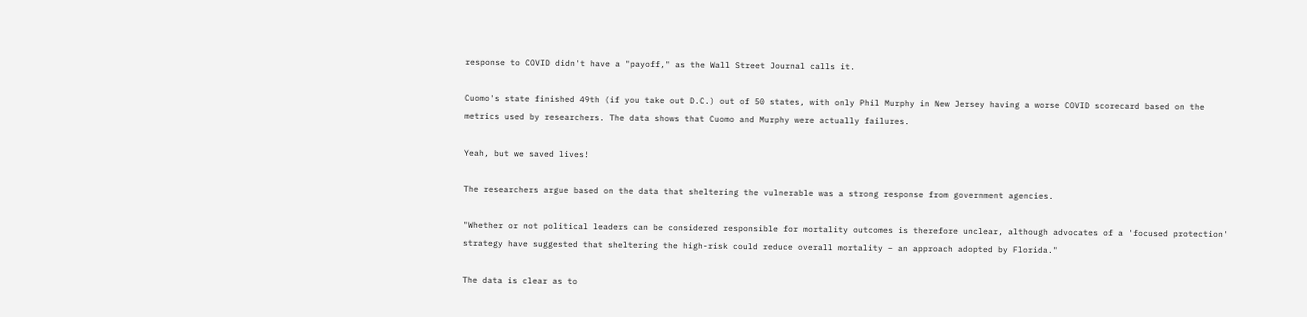response to COVID didn't have a "payoff," as the Wall Street Journal calls it.

Cuomo's state finished 49th (if you take out D.C.) out of 50 states, with only Phil Murphy in New Jersey having a worse COVID scorecard based on the metrics used by researchers. The data shows that Cuomo and Murphy were actually failures.

Yeah, but we saved lives!

The researchers argue based on the data that sheltering the vulnerable was a strong response from government agencies.

"Whether or not political leaders can be considered responsible for mortality outcomes is therefore unclear, although advocates of a 'focused protection' strategy have suggested that sheltering the high-risk could reduce overall mortality – an approach adopted by Florida."

The data is clear as to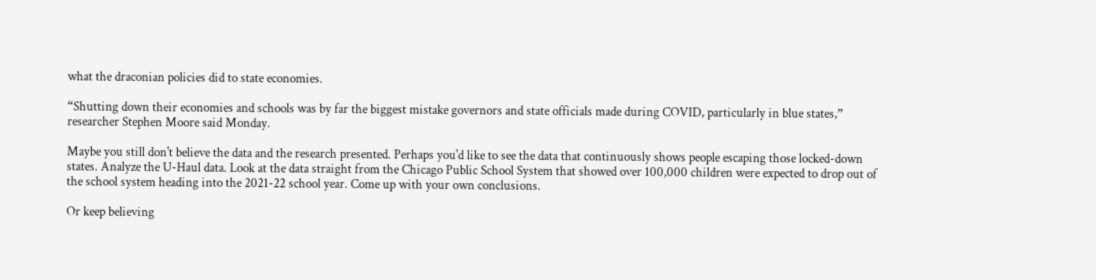what the draconian policies did to state economies.

“Shutting down their economies and schools was by far the biggest mistake governors and state officials made during COVID, particularly in blue states,” researcher Stephen Moore said Monday.

Maybe you still don't believe the data and the research presented. Perhaps you'd like to see the data that continuously shows people escaping those locked-down states. Analyze the U-Haul data. Look at the data straight from the Chicago Public School System that showed over 100,000 children were expected to drop out of the school system heading into the 2021-22 school year. Come up with your own conclusions.

Or keep believing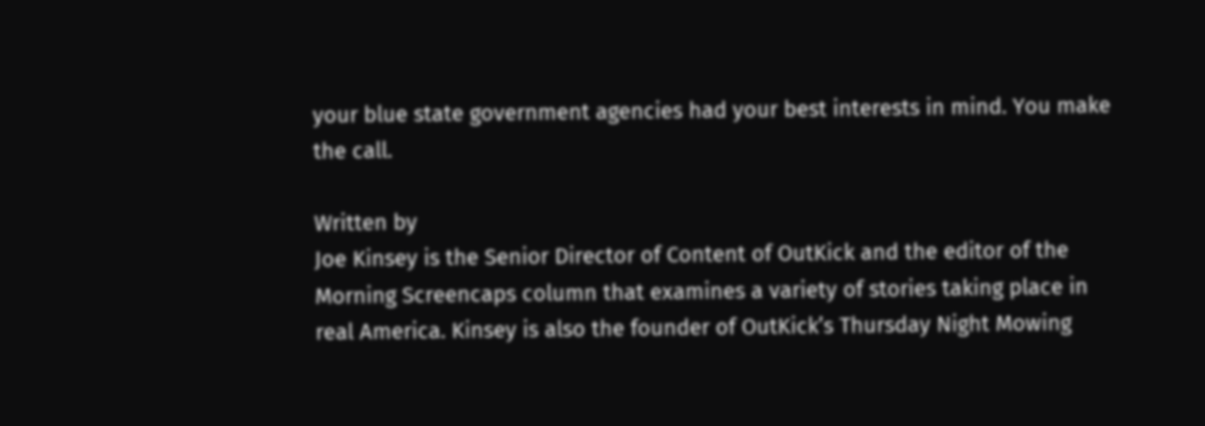your blue state government agencies had your best interests in mind. You make the call.

Written by
Joe Kinsey is the Senior Director of Content of OutKick and the editor of the Morning Screencaps column that examines a variety of stories taking place in real America. Kinsey is also the founder of OutKick’s Thursday Night Mowing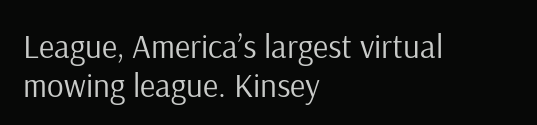League, America’s largest virtual mowing league. Kinsey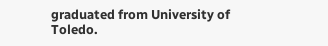graduated from University of Toledo.